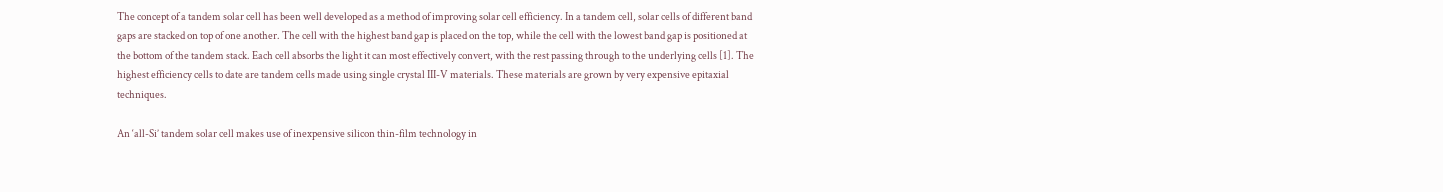The concept of a tandem solar cell has been well developed as a method of improving solar cell efficiency. In a tandem cell, solar cells of different band gaps are stacked on top of one another. The cell with the highest band gap is placed on the top, while the cell with the lowest band gap is positioned at the bottom of the tandem stack. Each cell absorbs the light it can most effectively convert, with the rest passing through to the underlying cells [1]. The highest efficiency cells to date are tandem cells made using single crystal III-V materials. These materials are grown by very expensive epitaxial techniques.

An ‘all-Si’ tandem solar cell makes use of inexpensive silicon thin-film technology in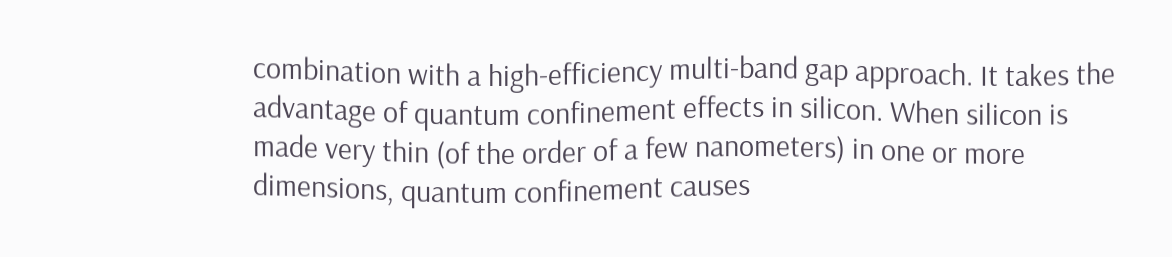combination with a high-efficiency multi-band gap approach. It takes the advantage of quantum confinement effects in silicon. When silicon is made very thin (of the order of a few nanometers) in one or more dimensions, quantum confinement causes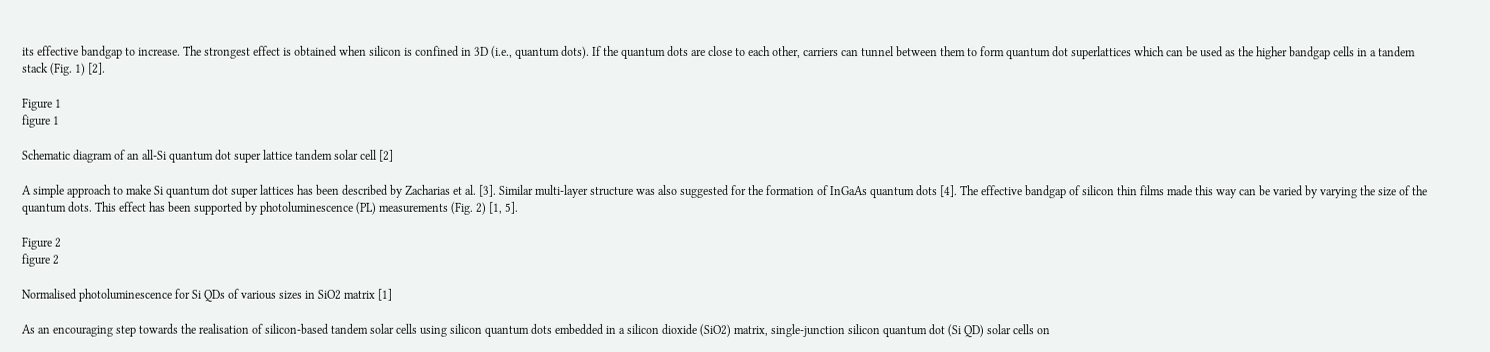its effective bandgap to increase. The strongest effect is obtained when silicon is confined in 3D (i.e., quantum dots). If the quantum dots are close to each other, carriers can tunnel between them to form quantum dot superlattices which can be used as the higher bandgap cells in a tandem stack (Fig. 1) [2].

Figure 1
figure 1

Schematic diagram of an all-Si quantum dot super lattice tandem solar cell [2]

A simple approach to make Si quantum dot super lattices has been described by Zacharias et al. [3]. Similar multi-layer structure was also suggested for the formation of InGaAs quantum dots [4]. The effective bandgap of silicon thin films made this way can be varied by varying the size of the quantum dots. This effect has been supported by photoluminescence (PL) measurements (Fig. 2) [1, 5].

Figure 2
figure 2

Normalised photoluminescence for Si QDs of various sizes in SiO2 matrix [1]

As an encouraging step towards the realisation of silicon-based tandem solar cells using silicon quantum dots embedded in a silicon dioxide (SiO2) matrix, single-junction silicon quantum dot (Si QD) solar cells on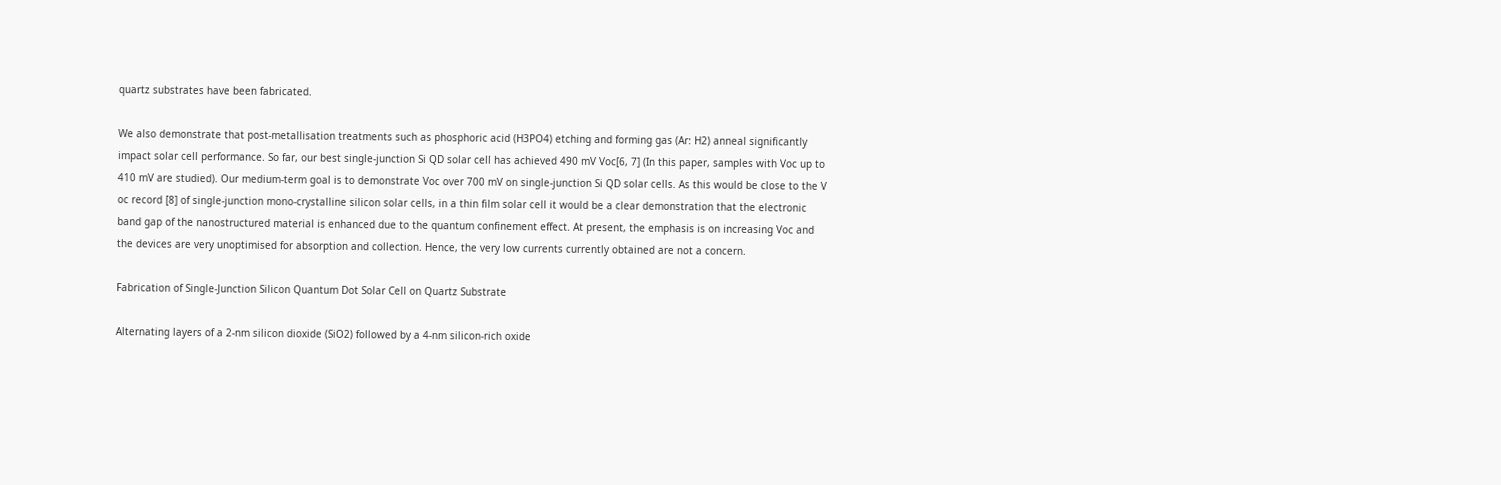quartz substrates have been fabricated.

We also demonstrate that post-metallisation treatments such as phosphoric acid (H3PO4) etching and forming gas (Ar: H2) anneal significantly impact solar cell performance. So far, our best single-junction Si QD solar cell has achieved 490 mV Voc[6, 7] (In this paper, samples with Voc up to 410 mV are studied). Our medium-term goal is to demonstrate Voc over 700 mV on single-junction Si QD solar cells. As this would be close to the V oc record [8] of single-junction mono-crystalline silicon solar cells, in a thin film solar cell it would be a clear demonstration that the electronic band gap of the nanostructured material is enhanced due to the quantum confinement effect. At present, the emphasis is on increasing Voc and the devices are very unoptimised for absorption and collection. Hence, the very low currents currently obtained are not a concern.

Fabrication of Single-Junction Silicon Quantum Dot Solar Cell on Quartz Substrate

Alternating layers of a 2-nm silicon dioxide (SiO2) followed by a 4-nm silicon-rich oxide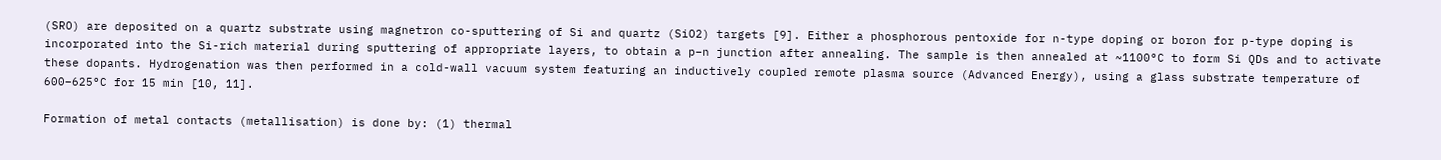(SRO) are deposited on a quartz substrate using magnetron co-sputtering of Si and quartz (SiO2) targets [9]. Either a phosphorous pentoxide for n-type doping or boron for p-type doping is incorporated into the Si-rich material during sputtering of appropriate layers, to obtain a p–n junction after annealing. The sample is then annealed at ~1100°C to form Si QDs and to activate these dopants. Hydrogenation was then performed in a cold-wall vacuum system featuring an inductively coupled remote plasma source (Advanced Energy), using a glass substrate temperature of 600–625°C for 15 min [10, 11].

Formation of metal contacts (metallisation) is done by: (1) thermal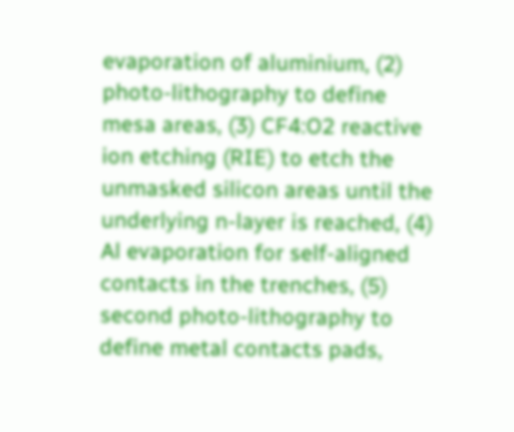evaporation of aluminium, (2) photo-lithography to define mesa areas, (3) CF4:O2 reactive ion etching (RIE) to etch the unmasked silicon areas until the underlying n-layer is reached, (4) Al evaporation for self-aligned contacts in the trenches, (5) second photo-lithography to define metal contacts pads,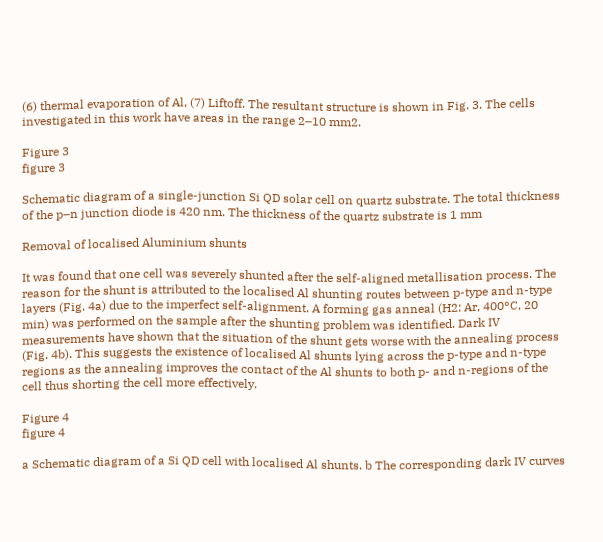(6) thermal evaporation of Al, (7) Liftoff. The resultant structure is shown in Fig. 3. The cells investigated in this work have areas in the range 2–10 mm2.

Figure 3
figure 3

Schematic diagram of a single-junction Si QD solar cell on quartz substrate. The total thickness of the p–n junction diode is 420 nm. The thickness of the quartz substrate is 1 mm

Removal of localised Aluminium shunts

It was found that one cell was severely shunted after the self-aligned metallisation process. The reason for the shunt is attributed to the localised Al shunting routes between p-type and n-type layers (Fig. 4a) due to the imperfect self-alignment. A forming gas anneal (H2: Ar, 400°C, 20 min) was performed on the sample after the shunting problem was identified. Dark IV measurements have shown that the situation of the shunt gets worse with the annealing process (Fig. 4b). This suggests the existence of localised Al shunts lying across the p-type and n-type regions as the annealing improves the contact of the Al shunts to both p- and n-regions of the cell thus shorting the cell more effectively.

Figure 4
figure 4

a Schematic diagram of a Si QD cell with localised Al shunts. b The corresponding dark IV curves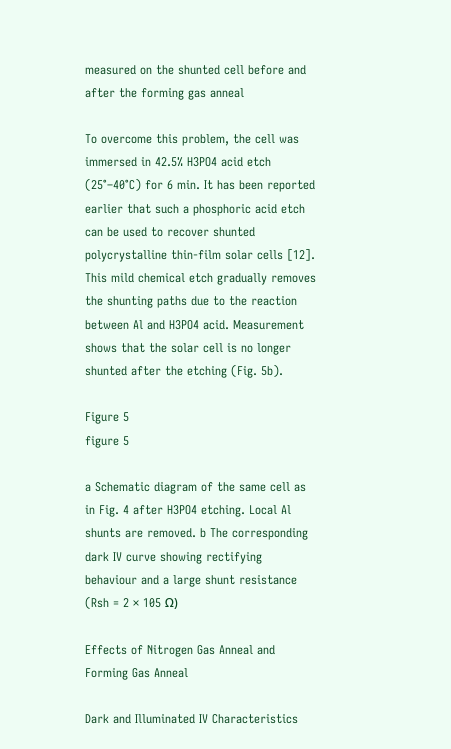measured on the shunted cell before and after the forming gas anneal

To overcome this problem, the cell was immersed in 42.5% H3PO4 acid etch (25°–40°C) for 6 min. It has been reported earlier that such a phosphoric acid etch can be used to recover shunted polycrystalline thin-film solar cells [12]. This mild chemical etch gradually removes the shunting paths due to the reaction between Al and H3PO4 acid. Measurement shows that the solar cell is no longer shunted after the etching (Fig. 5b).

Figure 5
figure 5

a Schematic diagram of the same cell as in Fig. 4 after H3PO4 etching. Local Al shunts are removed. b The corresponding dark IV curve showing rectifying behaviour and a large shunt resistance (Rsh = 2 × 105 Ω)

Effects of Nitrogen Gas Anneal and Forming Gas Anneal

Dark and Illuminated IV Characteristics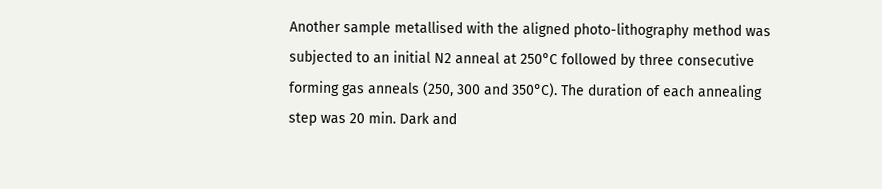Another sample metallised with the aligned photo-lithography method was subjected to an initial N2 anneal at 250°C followed by three consecutive forming gas anneals (250, 300 and 350°C). The duration of each annealing step was 20 min. Dark and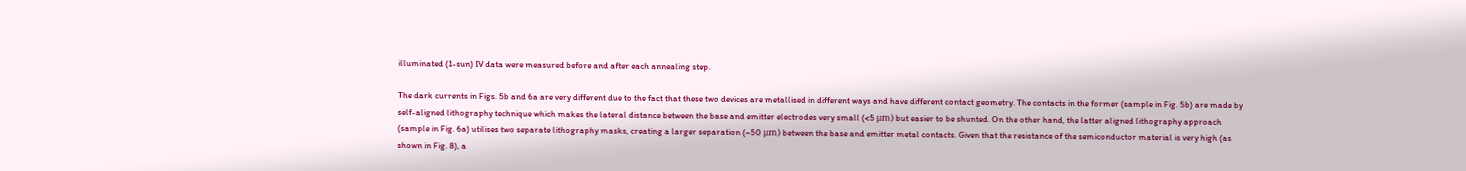illuminated (1-sun) IV data were measured before and after each annealing step.

The dark currents in Figs. 5b and 6a are very different due to the fact that these two devices are metallised in different ways and have different contact geometry. The contacts in the former (sample in Fig. 5b) are made by self-aligned lithography technique which makes the lateral distance between the base and emitter electrodes very small (<5 μm) but easier to be shunted. On the other hand, the latter aligned lithography approach (sample in Fig. 6a) utilises two separate lithography masks, creating a larger separation (~50 μm) between the base and emitter metal contacts. Given that the resistance of the semiconductor material is very high (as shown in Fig. 8), a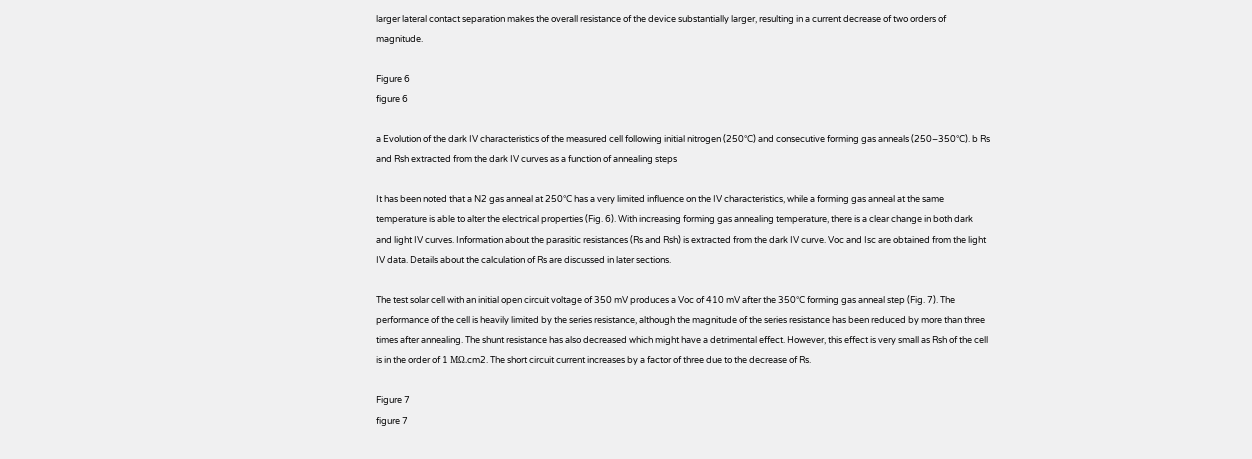larger lateral contact separation makes the overall resistance of the device substantially larger, resulting in a current decrease of two orders of magnitude.

Figure 6
figure 6

a Evolution of the dark IV characteristics of the measured cell following initial nitrogen (250°C) and consecutive forming gas anneals (250–350°C). b Rs and Rsh extracted from the dark IV curves as a function of annealing steps

It has been noted that a N2 gas anneal at 250°C has a very limited influence on the IV characteristics, while a forming gas anneal at the same temperature is able to alter the electrical properties (Fig. 6). With increasing forming gas annealing temperature, there is a clear change in both dark and light IV curves. Information about the parasitic resistances (Rs and Rsh) is extracted from the dark IV curve. Voc and Isc are obtained from the light IV data. Details about the calculation of Rs are discussed in later sections.

The test solar cell with an initial open circuit voltage of 350 mV produces a Voc of 410 mV after the 350°C forming gas anneal step (Fig. 7). The performance of the cell is heavily limited by the series resistance, although the magnitude of the series resistance has been reduced by more than three times after annealing. The shunt resistance has also decreased which might have a detrimental effect. However, this effect is very small as Rsh of the cell is in the order of 1 MΩ.cm2. The short circuit current increases by a factor of three due to the decrease of Rs.

Figure 7
figure 7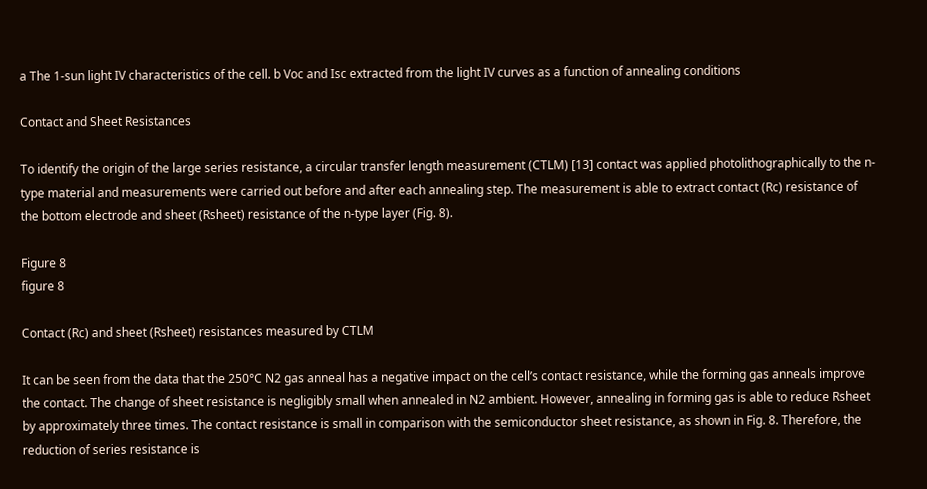a The 1-sun light IV characteristics of the cell. b Voc and Isc extracted from the light IV curves as a function of annealing conditions

Contact and Sheet Resistances

To identify the origin of the large series resistance, a circular transfer length measurement (CTLM) [13] contact was applied photolithographically to the n-type material and measurements were carried out before and after each annealing step. The measurement is able to extract contact (Rc) resistance of the bottom electrode and sheet (Rsheet) resistance of the n-type layer (Fig. 8).

Figure 8
figure 8

Contact (Rc) and sheet (Rsheet) resistances measured by CTLM

It can be seen from the data that the 250°C N2 gas anneal has a negative impact on the cell’s contact resistance, while the forming gas anneals improve the contact. The change of sheet resistance is negligibly small when annealed in N2 ambient. However, annealing in forming gas is able to reduce Rsheet by approximately three times. The contact resistance is small in comparison with the semiconductor sheet resistance, as shown in Fig. 8. Therefore, the reduction of series resistance is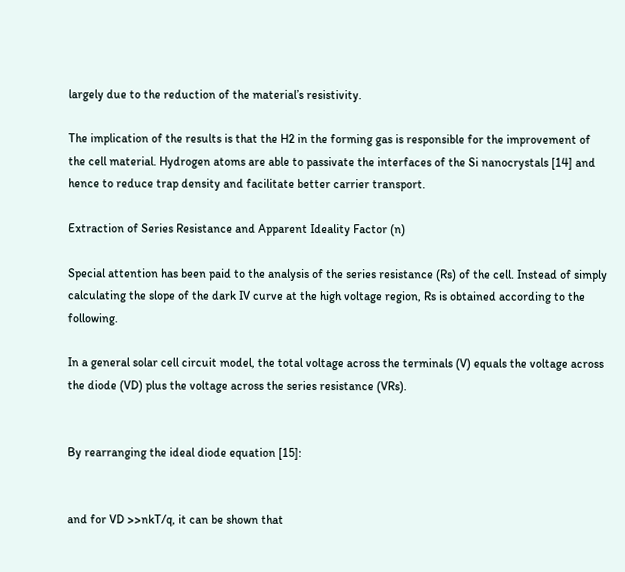largely due to the reduction of the material’s resistivity.

The implication of the results is that the H2 in the forming gas is responsible for the improvement of the cell material. Hydrogen atoms are able to passivate the interfaces of the Si nanocrystals [14] and hence to reduce trap density and facilitate better carrier transport.

Extraction of Series Resistance and Apparent Ideality Factor (n)

Special attention has been paid to the analysis of the series resistance (Rs) of the cell. Instead of simply calculating the slope of the dark IV curve at the high voltage region, Rs is obtained according to the following.

In a general solar cell circuit model, the total voltage across the terminals (V) equals the voltage across the diode (VD) plus the voltage across the series resistance (VRs).


By rearranging the ideal diode equation [15]:


and for VD >>nkT/q, it can be shown that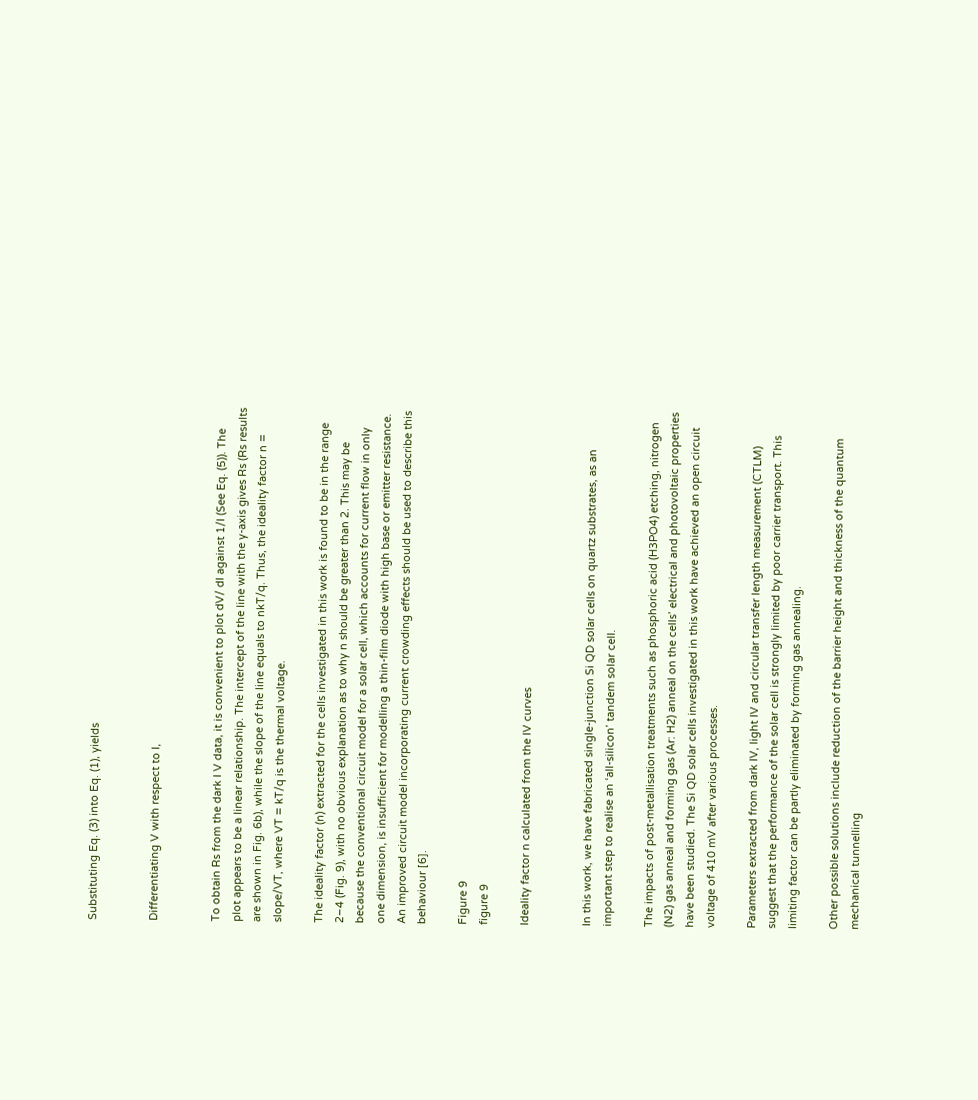Substituting Eq. (3) into Eq. (1), yields


Differentiating V with respect to I,


To obtain Rs from the dark I V data, it is convenient to plot dV/ dI against 1/I (See Eq. (5)). The plot appears to be a linear relationship. The intercept of the line with the y-axis gives Rs (Rs results are shown in Fig. 6b), while the slope of the line equals to nkT/q. Thus, the ideality factor n = slope/VT, where VT = kT/q is the thermal voltage.

The ideality factor (n) extracted for the cells investigated in this work is found to be in the range 2–4 (Fig. 9), with no obvious explanation as to why n should be greater than 2. This may be because the conventional circuit model for a solar cell, which accounts for current flow in only one dimension, is insufficient for modelling a thin-film diode with high base or emitter resistance. An improved circuit model incorporating current crowding effects should be used to describe this behaviour [6].

Figure 9
figure 9

Ideality factor n calculated from the IV curves


In this work, we have fabricated single-junction Si QD solar cells on quartz substrates, as an important step to realise an ‘all-silicon’ tandem solar cell.

The impacts of post-metallisation treatments such as phosphoric acid (H3PO4) etching, nitrogen (N2) gas anneal and forming gas (Ar: H2) anneal on the cells’ electrical and photovoltaic properties have been studied. The Si QD solar cells investigated in this work have achieved an open circuit voltage of 410 mV after various processes.

Parameters extracted from dark IV, light IV and circular transfer length measurement (CTLM) suggest that the performance of the solar cell is strongly limited by poor carrier transport. This limiting factor can be partly eliminated by forming gas annealing.

Other possible solutions include reduction of the barrier height and thickness of the quantum mechanical tunnelling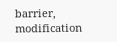barrier, modification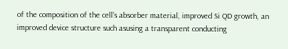of the composition of the cell’s absorber material, improved Si QD growth, an improved device structure such asusing a transparent conducting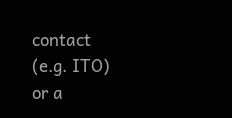contact (e.g. ITO) or a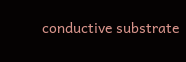conductive substrate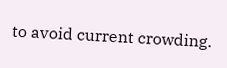to avoid current crowding.